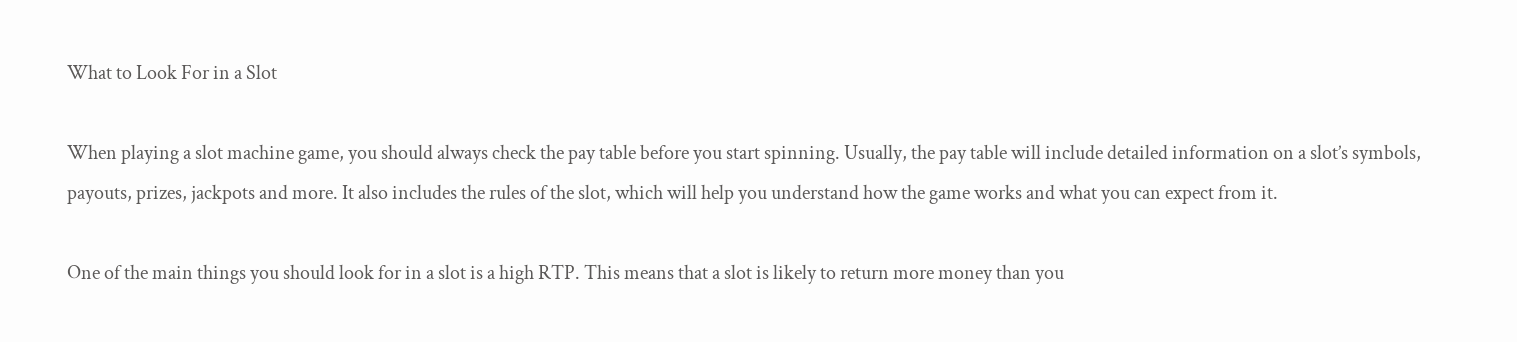What to Look For in a Slot

When playing a slot machine game, you should always check the pay table before you start spinning. Usually, the pay table will include detailed information on a slot’s symbols, payouts, prizes, jackpots and more. It also includes the rules of the slot, which will help you understand how the game works and what you can expect from it.

One of the main things you should look for in a slot is a high RTP. This means that a slot is likely to return more money than you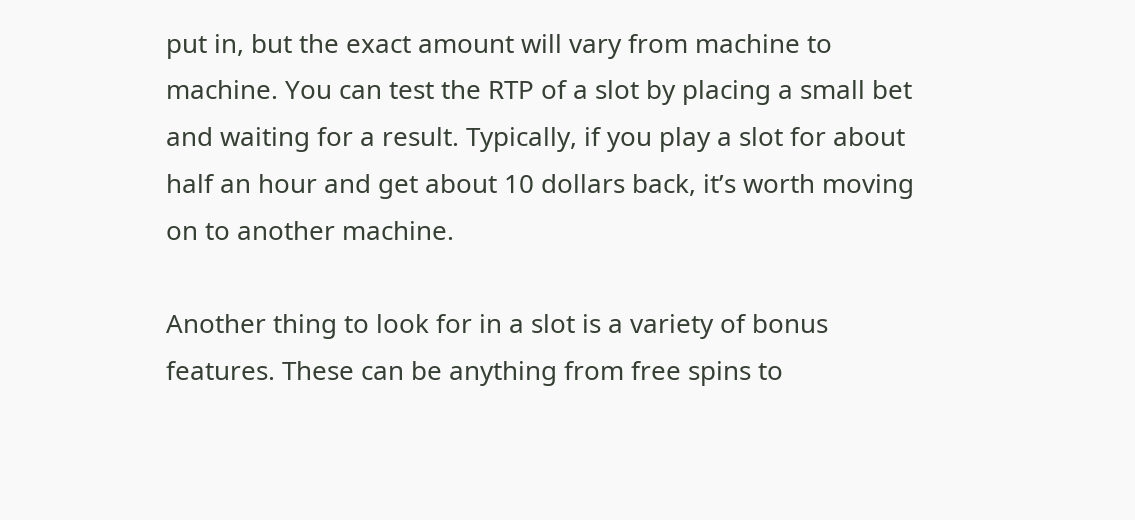put in, but the exact amount will vary from machine to machine. You can test the RTP of a slot by placing a small bet and waiting for a result. Typically, if you play a slot for about half an hour and get about 10 dollars back, it’s worth moving on to another machine.

Another thing to look for in a slot is a variety of bonus features. These can be anything from free spins to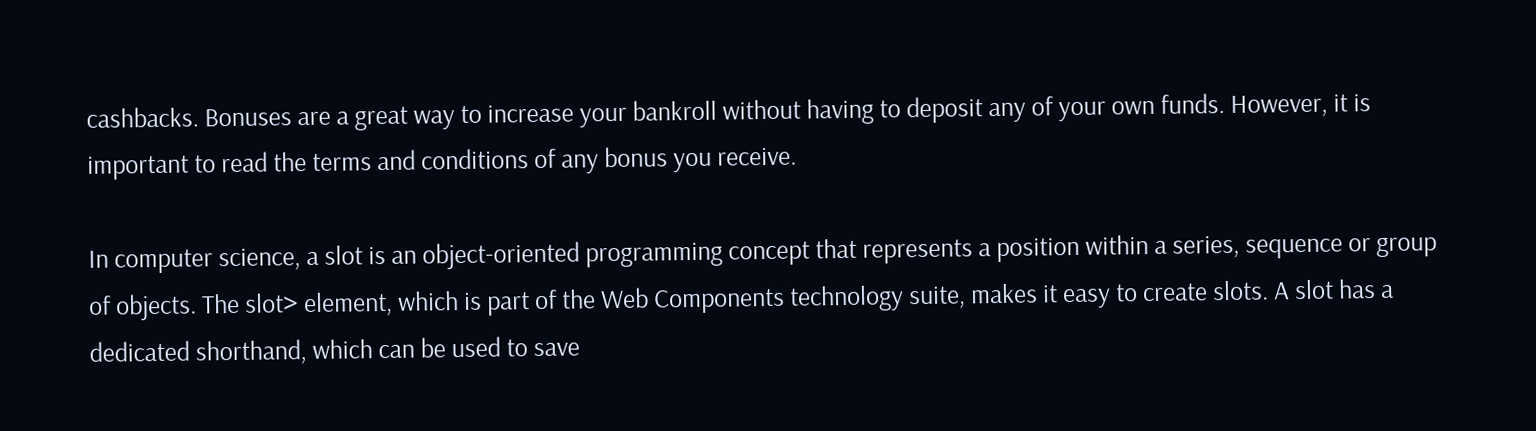cashbacks. Bonuses are a great way to increase your bankroll without having to deposit any of your own funds. However, it is important to read the terms and conditions of any bonus you receive.

In computer science, a slot is an object-oriented programming concept that represents a position within a series, sequence or group of objects. The slot> element, which is part of the Web Components technology suite, makes it easy to create slots. A slot has a dedicated shorthand, which can be used to save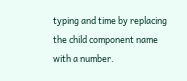typing and time by replacing the child component name with a number.